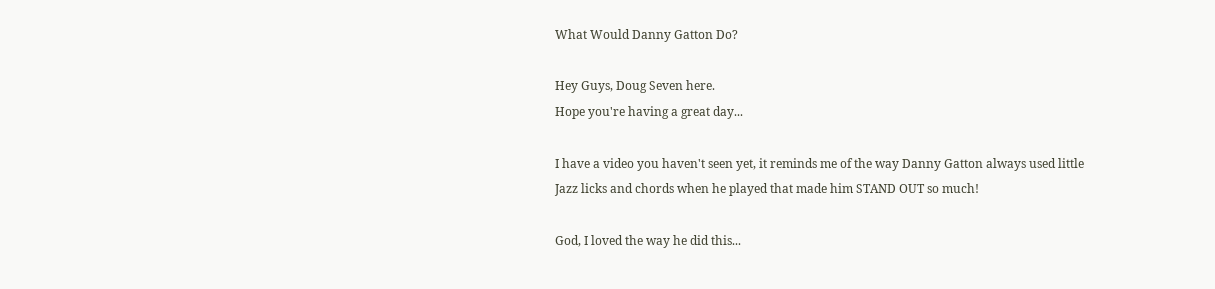What Would Danny Gatton Do?

Hey Guys, Doug Seven here.
Hope you're having a great day...

I have a video you haven't seen yet, it reminds me of the way Danny Gatton always used little Jazz licks and chords when he played that made him STAND OUT so much!

God, I loved the way he did this...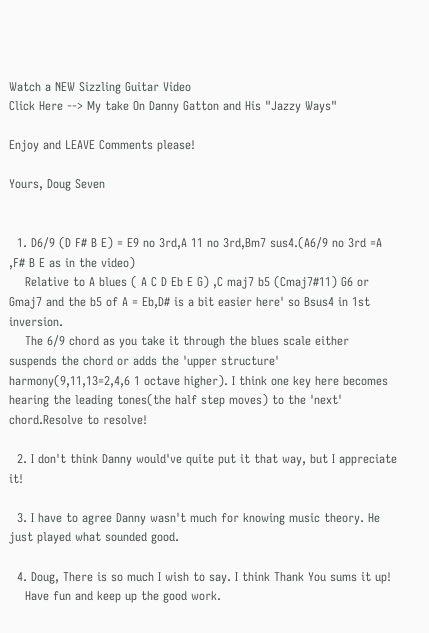Watch a NEW Sizzling Guitar Video
Click Here --> My take On Danny Gatton and His "Jazzy Ways"

Enjoy and LEAVE Comments please!

Yours, Doug Seven


  1. D6/9 (D F# B E) = E9 no 3rd,A 11 no 3rd,Bm7 sus4.(A6/9 no 3rd =A ,F# B E as in the video)
    Relative to A blues ( A C D Eb E G) ,C maj7 b5 (Cmaj7#11) G6 or Gmaj7 and the b5 of A = Eb,D# is a bit easier here' so Bsus4 in 1st inversion.
    The 6/9 chord as you take it through the blues scale either suspends the chord or adds the 'upper structure' harmony(9,11,13=2,4,6 1 octave higher). I think one key here becomes hearing the leading tones(the half step moves) to the 'next' chord.Resolve to resolve!

  2. I don't think Danny would've quite put it that way, but I appreciate it!

  3. I have to agree Danny wasn't much for knowing music theory. He just played what sounded good.

  4. Doug, There is so much I wish to say. I think Thank You sums it up!
    Have fun and keep up the good work.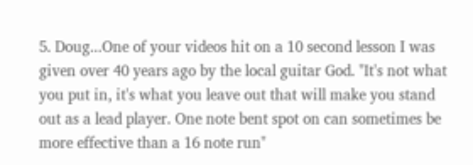5. Doug...One of your videos hit on a 10 second lesson I was given over 40 years ago by the local guitar God. "It's not what you put in, it's what you leave out that will make you stand out as a lead player. One note bent spot on can sometimes be more effective than a 16 note run"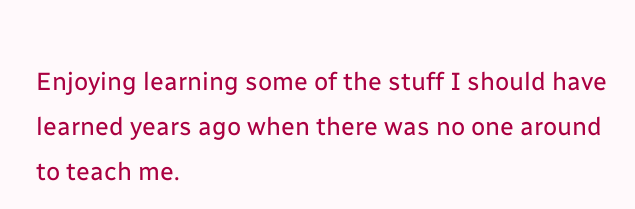Enjoying learning some of the stuff I should have learned years ago when there was no one around to teach me.